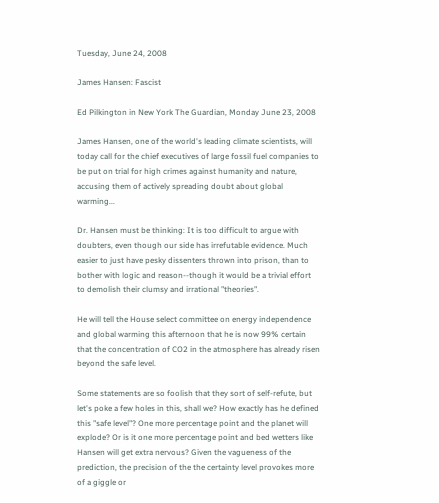Tuesday, June 24, 2008

James Hansen: Fascist

Ed Pilkington in New York The Guardian, Monday June 23, 2008

James Hansen, one of the world's leading climate scientists, will today call for the chief executives of large fossil fuel companies to be put on trial for high crimes against humanity and nature, accusing them of actively spreading doubt about global warming...

Dr. Hansen must be thinking: It is too difficult to argue with doubters, even though our side has irrefutable evidence. Much easier to just have pesky dissenters thrown into prison, than to bother with logic and reason--though it would be a trivial effort to demolish their clumsy and irrational "theories".

He will tell the House select committee on energy independence and global warming this afternoon that he is now 99% certain that the concentration of CO2 in the atmosphere has already risen beyond the safe level.

Some statements are so foolish that they sort of self-refute, but let's poke a few holes in this, shall we? How exactly has he defined this "safe level"? One more percentage point and the planet will explode? Or is it one more percentage point and bed wetters like Hansen will get extra nervous? Given the vagueness of the prediction, the precision of the the certainty level provokes more of a giggle or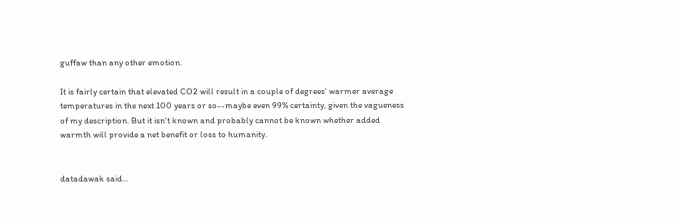guffaw than any other emotion.

It is fairly certain that elevated CO2 will result in a couple of degrees' warmer average temperatures in the next 100 years or so--maybe even 99% certainty, given the vagueness of my description. But it isn't known and probably cannot be known whether added warmth will provide a net benefit or loss to humanity.


datadawak said...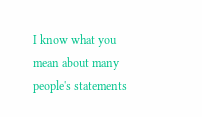I know what you mean about many people's statements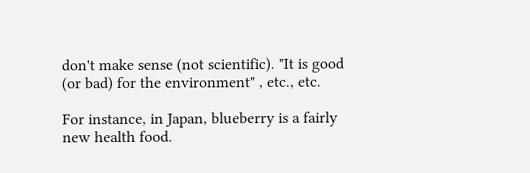don't make sense (not scientific). "It is good (or bad) for the environment" , etc., etc.

For instance, in Japan, blueberry is a fairly new health food.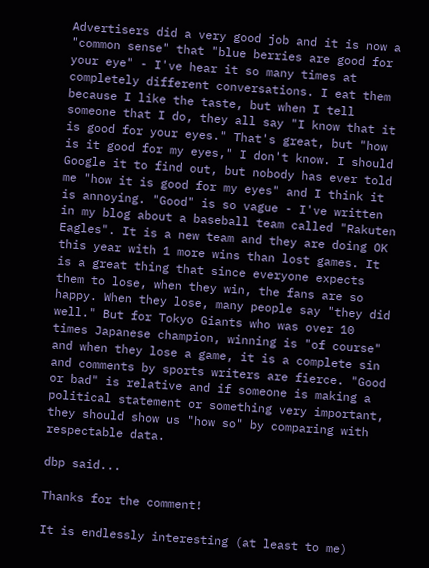Advertisers did a very good job and it is now a "common sense" that "blue berries are good for your eye" - I've hear it so many times at completely different conversations. I eat them because I like the taste, but when I tell someone that I do, they all say "I know that it is good for your eyes." That's great, but "how is it good for my eyes," I don't know. I should Google it to find out, but nobody has ever told me "how it is good for my eyes" and I think it is annoying. "Good" is so vague - I've written in my blog about a baseball team called "Rakuten Eagles". It is a new team and they are doing OK this year with 1 more wins than lost games. It is a great thing that since everyone expects them to lose, when they win, the fans are so happy. When they lose, many people say "they did well." But for Tokyo Giants who was over 10 times Japanese champion, winning is "of course" and when they lose a game, it is a complete sin and comments by sports writers are fierce. "Good or bad" is relative and if someone is making a political statement or something very important, they should show us "how so" by comparing with respectable data.

dbp said...

Thanks for the comment!

It is endlessly interesting (at least to me)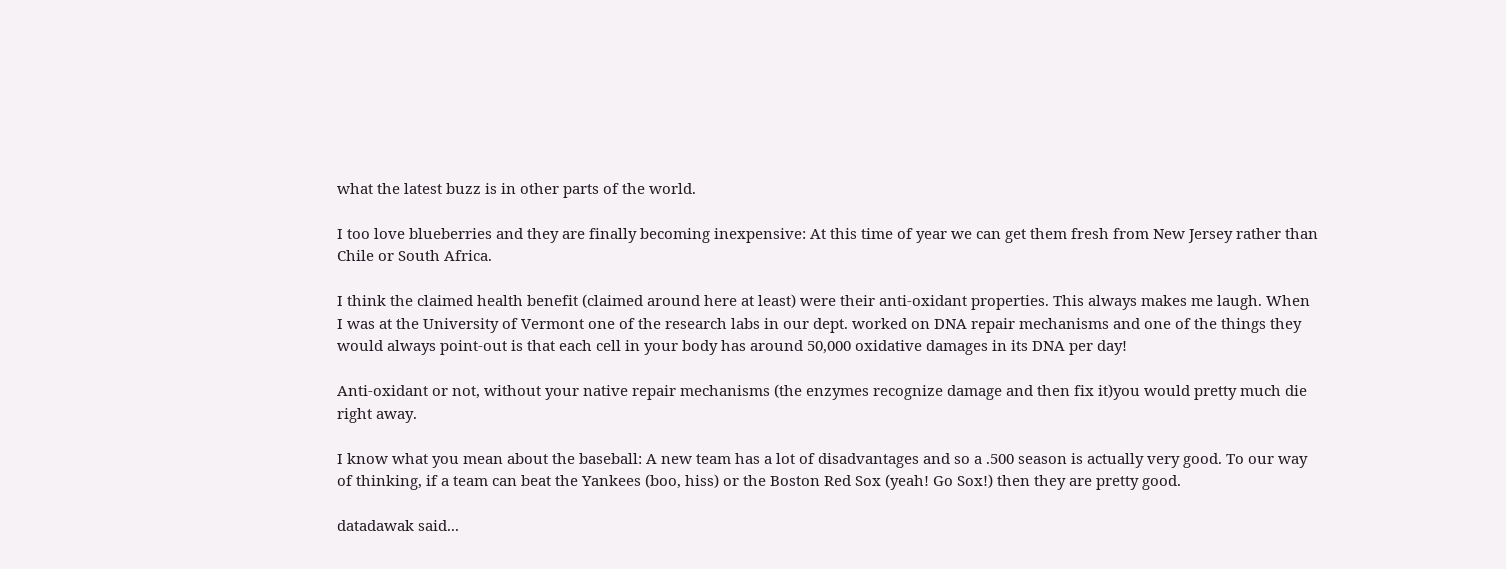what the latest buzz is in other parts of the world.

I too love blueberries and they are finally becoming inexpensive: At this time of year we can get them fresh from New Jersey rather than Chile or South Africa.

I think the claimed health benefit (claimed around here at least) were their anti-oxidant properties. This always makes me laugh. When I was at the University of Vermont one of the research labs in our dept. worked on DNA repair mechanisms and one of the things they would always point-out is that each cell in your body has around 50,000 oxidative damages in its DNA per day!

Anti-oxidant or not, without your native repair mechanisms (the enzymes recognize damage and then fix it)you would pretty much die right away.

I know what you mean about the baseball: A new team has a lot of disadvantages and so a .500 season is actually very good. To our way of thinking, if a team can beat the Yankees (boo, hiss) or the Boston Red Sox (yeah! Go Sox!) then they are pretty good.

datadawak said...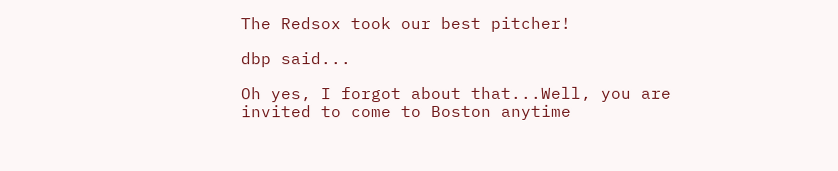The Redsox took our best pitcher!

dbp said...

Oh yes, I forgot about that...Well, you are invited to come to Boston anytime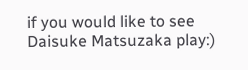if you would like to see Daisuke Matsuzaka play:)